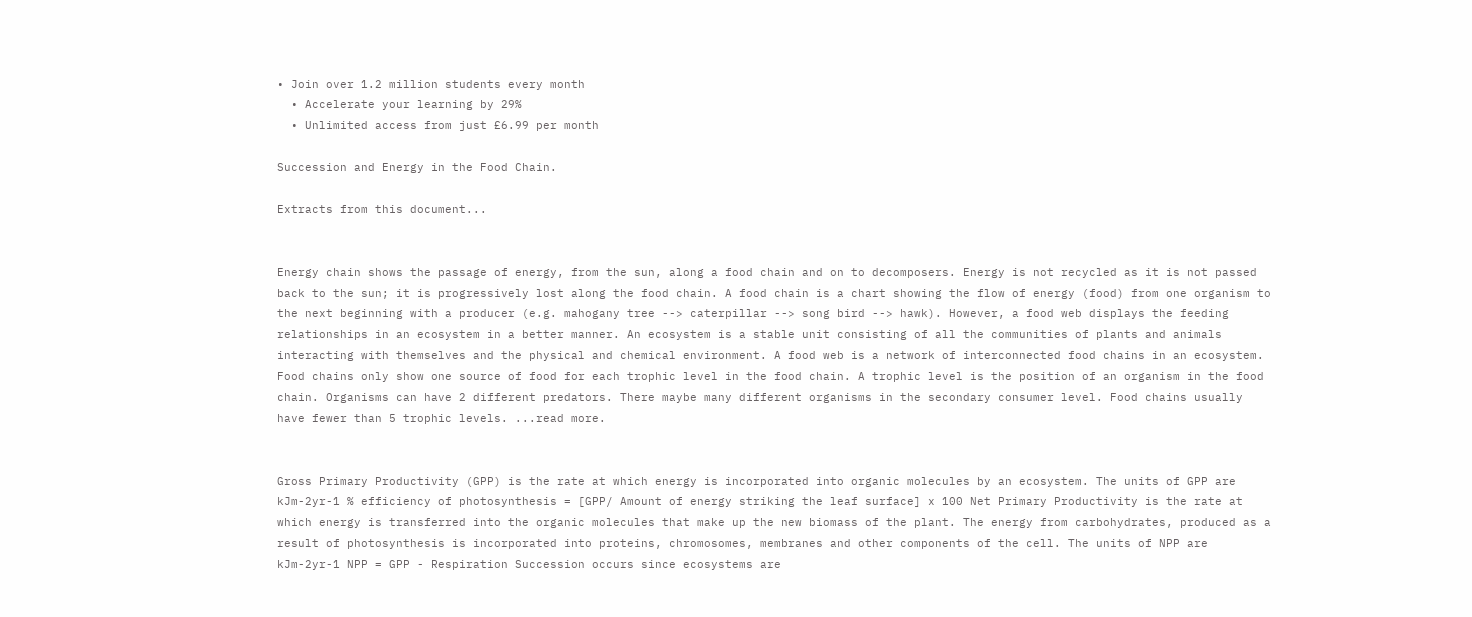• Join over 1.2 million students every month
  • Accelerate your learning by 29%
  • Unlimited access from just £6.99 per month

Succession and Energy in the Food Chain.

Extracts from this document...


Energy chain shows the passage of energy, from the sun, along a food chain and on to decomposers. Energy is not recycled as it is not passed back to the sun; it is progressively lost along the food chain. A food chain is a chart showing the flow of energy (food) from one organism to the next beginning with a producer (e.g. mahogany tree --> caterpillar --> song bird --> hawk). However, a food web displays the feeding relationships in an ecosystem in a better manner. An ecosystem is a stable unit consisting of all the communities of plants and animals interacting with themselves and the physical and chemical environment. A food web is a network of interconnected food chains in an ecosystem. Food chains only show one source of food for each trophic level in the food chain. A trophic level is the position of an organism in the food chain. Organisms can have 2 different predators. There maybe many different organisms in the secondary consumer level. Food chains usually have fewer than 5 trophic levels. ...read more.


Gross Primary Productivity (GPP) is the rate at which energy is incorporated into organic molecules by an ecosystem. The units of GPP are kJm-2yr-1 % efficiency of photosynthesis = [GPP/ Amount of energy striking the leaf surface] x 100 Net Primary Productivity is the rate at which energy is transferred into the organic molecules that make up the new biomass of the plant. The energy from carbohydrates, produced as a result of photosynthesis is incorporated into proteins, chromosomes, membranes and other components of the cell. The units of NPP are kJm-2yr-1 NPP = GPP - Respiration Succession occurs since ecosystems are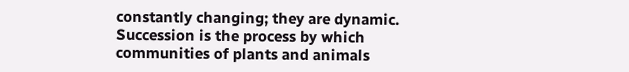constantly changing; they are dynamic. Succession is the process by which communities of plants and animals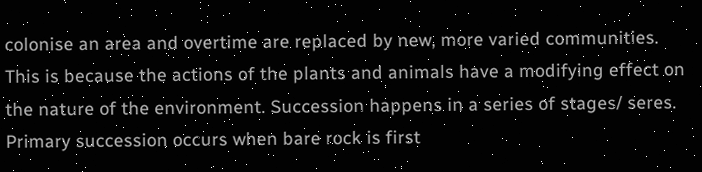colonise an area and overtime are replaced by new, more varied communities. This is because the actions of the plants and animals have a modifying effect on the nature of the environment. Succession happens in a series of stages/ seres. Primary succession occurs when bare rock is first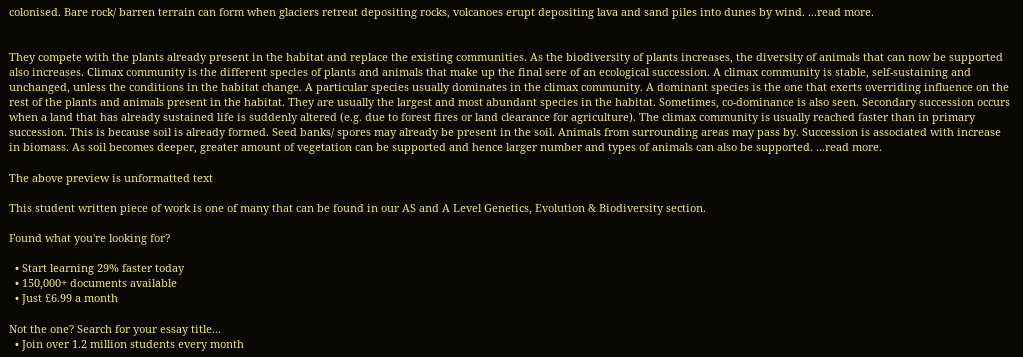colonised. Bare rock/ barren terrain can form when glaciers retreat depositing rocks, volcanoes erupt depositing lava and sand piles into dunes by wind. ...read more.


They compete with the plants already present in the habitat and replace the existing communities. As the biodiversity of plants increases, the diversity of animals that can now be supported also increases. Climax community is the different species of plants and animals that make up the final sere of an ecological succession. A climax community is stable, self-sustaining and unchanged, unless the conditions in the habitat change. A particular species usually dominates in the climax community. A dominant species is the one that exerts overriding influence on the rest of the plants and animals present in the habitat. They are usually the largest and most abundant species in the habitat. Sometimes, co-dominance is also seen. Secondary succession occurs when a land that has already sustained life is suddenly altered (e.g. due to forest fires or land clearance for agriculture). The climax community is usually reached faster than in primary succession. This is because soil is already formed. Seed banks/ spores may already be present in the soil. Animals from surrounding areas may pass by. Succession is associated with increase in biomass. As soil becomes deeper, greater amount of vegetation can be supported and hence larger number and types of animals can also be supported. ...read more.

The above preview is unformatted text

This student written piece of work is one of many that can be found in our AS and A Level Genetics, Evolution & Biodiversity section.

Found what you're looking for?

  • Start learning 29% faster today
  • 150,000+ documents available
  • Just £6.99 a month

Not the one? Search for your essay title...
  • Join over 1.2 million students every month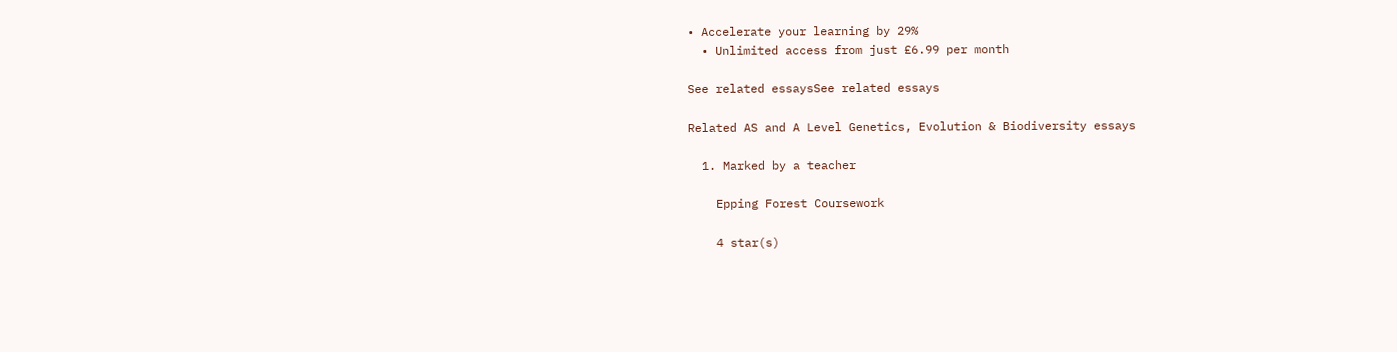• Accelerate your learning by 29%
  • Unlimited access from just £6.99 per month

See related essaysSee related essays

Related AS and A Level Genetics, Evolution & Biodiversity essays

  1. Marked by a teacher

    Epping Forest Coursework

    4 star(s)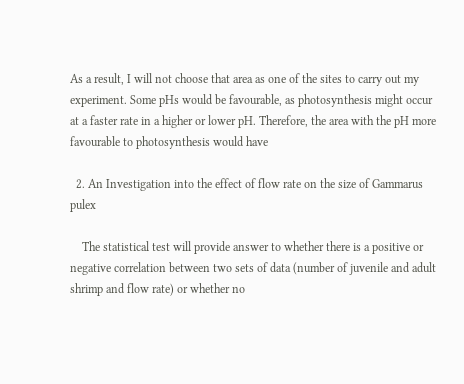As a result, I will not choose that area as one of the sites to carry out my experiment. Some pHs would be favourable, as photosynthesis might occur at a faster rate in a higher or lower pH. Therefore, the area with the pH more favourable to photosynthesis would have

  2. An Investigation into the effect of flow rate on the size of Gammarus pulex

    The statistical test will provide answer to whether there is a positive or negative correlation between two sets of data (number of juvenile and adult shrimp and flow rate) or whether no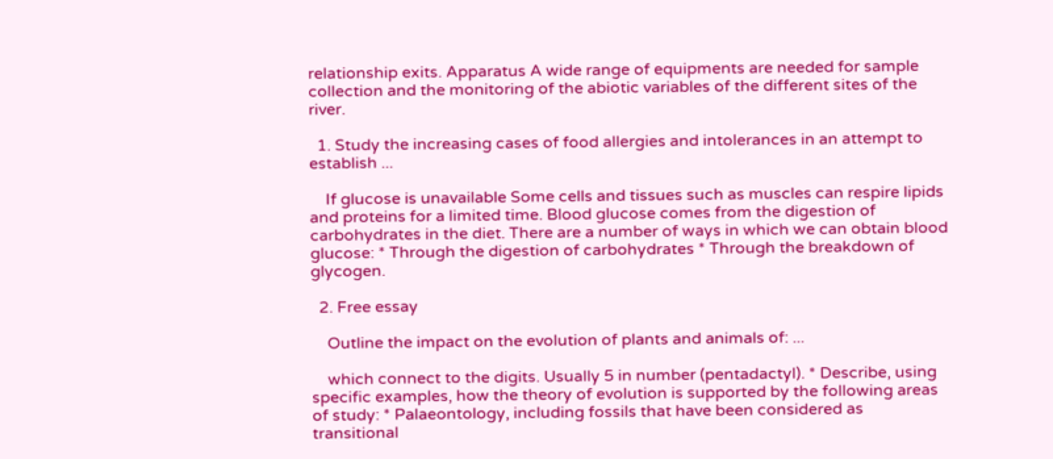relationship exits. Apparatus A wide range of equipments are needed for sample collection and the monitoring of the abiotic variables of the different sites of the river.

  1. Study the increasing cases of food allergies and intolerances in an attempt to establish ...

    If glucose is unavailable Some cells and tissues such as muscles can respire lipids and proteins for a limited time. Blood glucose comes from the digestion of carbohydrates in the diet. There are a number of ways in which we can obtain blood glucose: * Through the digestion of carbohydrates * Through the breakdown of glycogen.

  2. Free essay

    Outline the impact on the evolution of plants and animals of: ...

    which connect to the digits. Usually 5 in number (pentadactyl). * Describe, using specific examples, how the theory of evolution is supported by the following areas of study: * Palaeontology, including fossils that have been considered as transitional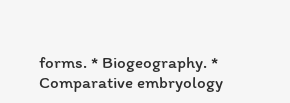forms. * Biogeography. * Comparative embryology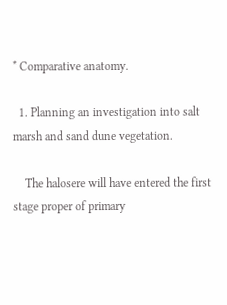* Comparative anatomy.

  1. Planning an investigation into salt marsh and sand dune vegetation.

    The halosere will have entered the first stage proper of primary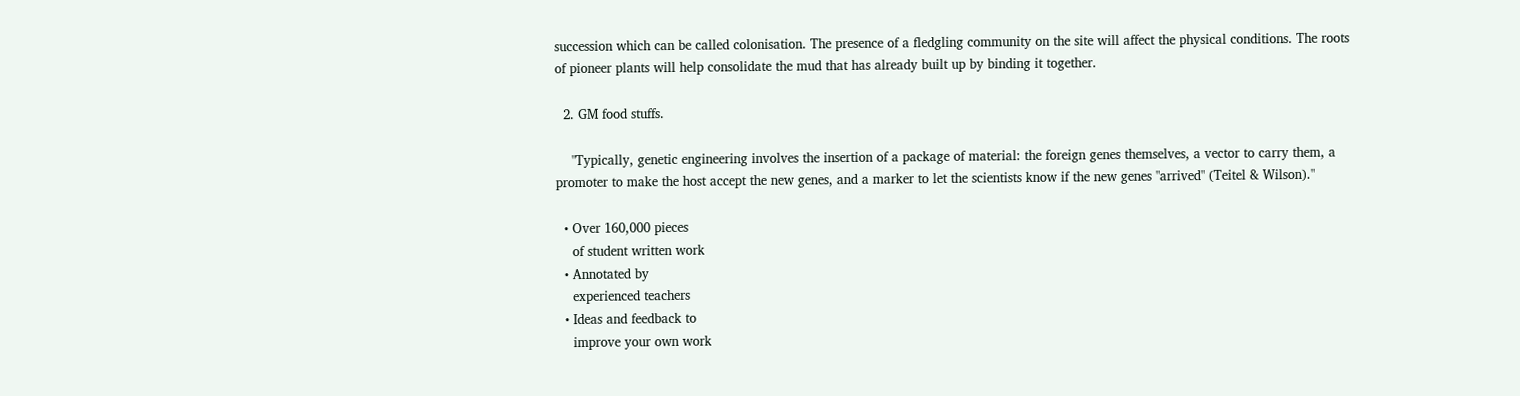succession which can be called colonisation. The presence of a fledgling community on the site will affect the physical conditions. The roots of pioneer plants will help consolidate the mud that has already built up by binding it together.

  2. GM food stuffs.

    "Typically, genetic engineering involves the insertion of a package of material: the foreign genes themselves, a vector to carry them, a promoter to make the host accept the new genes, and a marker to let the scientists know if the new genes "arrived" (Teitel & Wilson)."

  • Over 160,000 pieces
    of student written work
  • Annotated by
    experienced teachers
  • Ideas and feedback to
    improve your own work